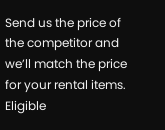Send us the price of the competitor and we’ll match the price for your rental items. Eligible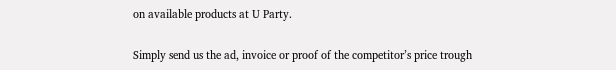on available products at U Party.

Simply send us the ad, invoice or proof of the competitor’s price trough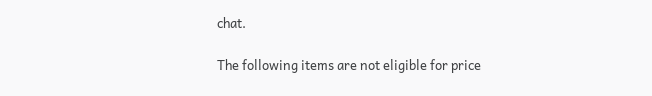chat.

The following items are not eligible for price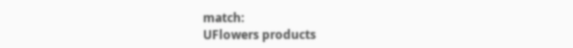match:
UFlowers products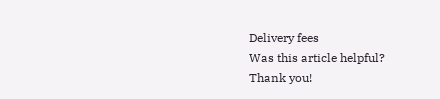Delivery fees
Was this article helpful?
Thank you!